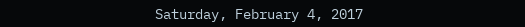Saturday, February 4, 2017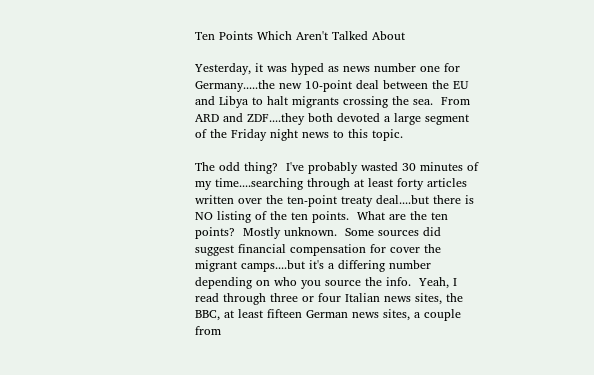Ten Points Which Aren't Talked About

Yesterday, it was hyped as news number one for Germany.....the new 10-point deal between the EU and Libya to halt migrants crossing the sea.  From ARD and ZDF....they both devoted a large segment of the Friday night news to this topic.

The odd thing?  I've probably wasted 30 minutes of my time....searching through at least forty articles written over the ten-point treaty deal....but there is NO listing of the ten points.  What are the ten points?  Mostly unknown.  Some sources did suggest financial compensation for cover the migrant camps....but it's a differing number depending on who you source the info.  Yeah, I read through three or four Italian news sites, the BBC, at least fifteen German news sites, a couple from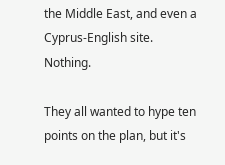the Middle East, and even a Cyprus-English site. Nothing.

They all wanted to hype ten points on the plan, but it's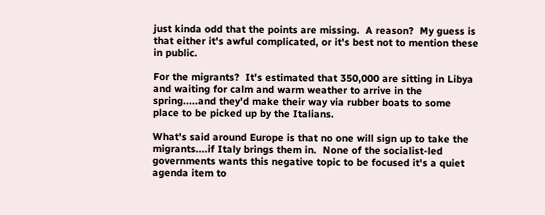just kinda odd that the points are missing.  A reason?  My guess is that either it's awful complicated, or it's best not to mention these in public.

For the migrants?  It's estimated that 350,000 are sitting in Libya and waiting for calm and warm weather to arrive in the spring.....and they'd make their way via rubber boats to some place to be picked up by the Italians.

What's said around Europe is that no one will sign up to take the migrants....if Italy brings them in.  None of the socialist-led governments wants this negative topic to be focused it's a quiet agenda item to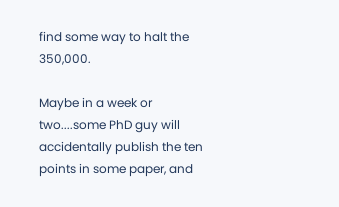find some way to halt the 350,000.

Maybe in a week or two....some PhD guy will accidentally publish the ten points in some paper, and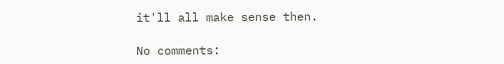it'll all make sense then.

No comments: